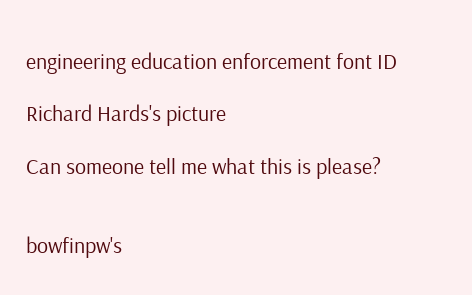engineering education enforcement font ID

Richard Hards's picture

Can someone tell me what this is please?


bowfinpw's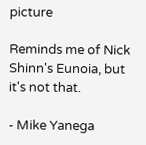picture

Reminds me of Nick Shinn's Eunoia, but it's not that.

- Mike Yanega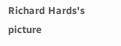Richard Hards's picture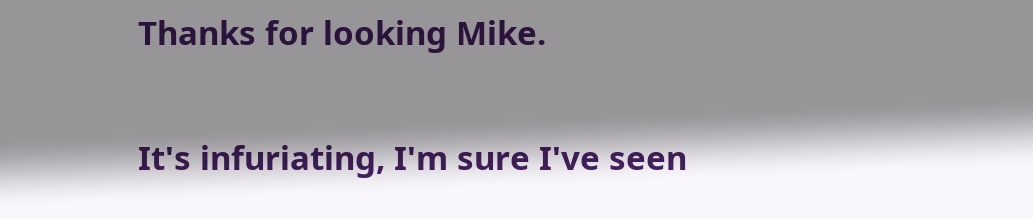Thanks for looking Mike.

It's infuriating, I'm sure I've seen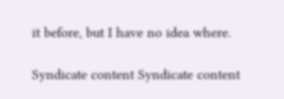it before, but I have no idea where.

Syndicate content Syndicate content